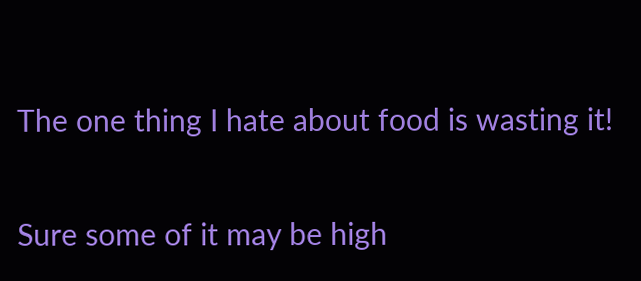The one thing I hate about food is wasting it!

Sure some of it may be high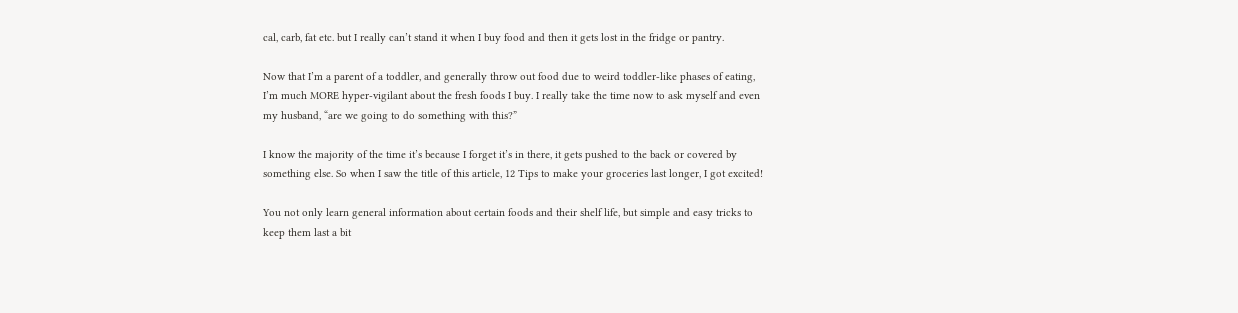cal, carb, fat etc. but I really can’t stand it when I buy food and then it gets lost in the fridge or pantry.

Now that I’m a parent of a toddler, and generally throw out food due to weird toddler-like phases of eating, I’m much MORE hyper-vigilant about the fresh foods I buy. I really take the time now to ask myself and even my husband, “are we going to do something with this?”

I know the majority of the time it’s because I forget it’s in there, it gets pushed to the back or covered by something else. So when I saw the title of this article, 12 Tips to make your groceries last longer, I got excited!

You not only learn general information about certain foods and their shelf life, but simple and easy tricks to keep them last a bit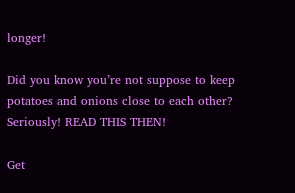longer!

Did you know you’re not suppose to keep potatoes and onions close to each other? Seriously! READ THIS THEN!

Get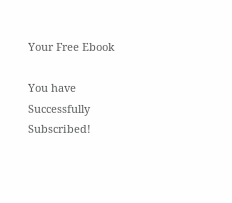Your Free Ebook

You have Successfully Subscribed!